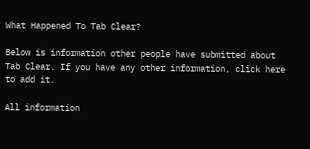What Happened To Tab Clear?

Below is information other people have submitted about Tab Clear. If you have any other information, click here to add it.

All information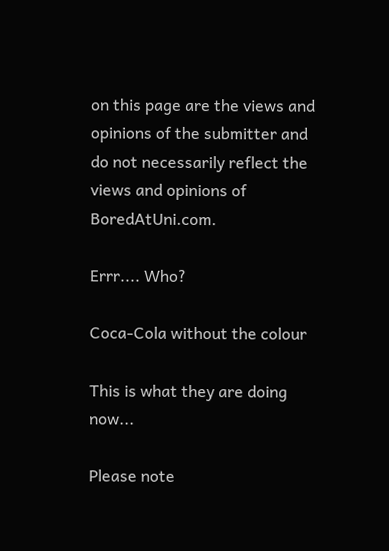on this page are the views and opinions of the submitter and do not necessarily reflect the views and opinions of BoredAtUni.com.

Errr.... Who?

Coca-Cola without the colour

This is what they are doing now...

Please note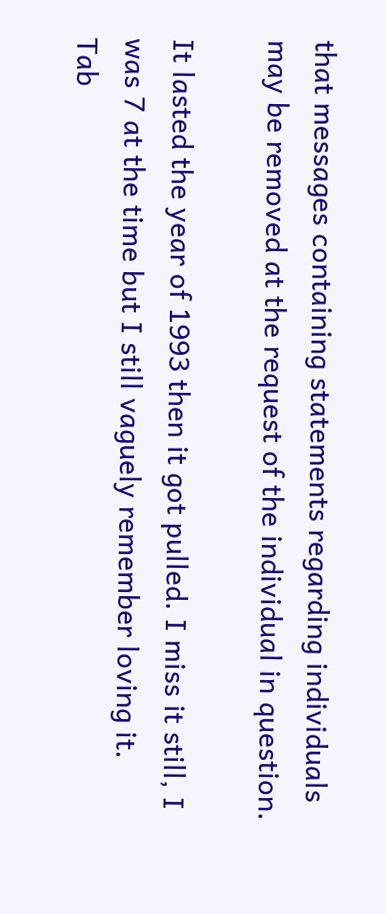that messages containing statements regarding individuals may be removed at the request of the individual in question.

It lasted the year of 1993 then it got pulled. I miss it still, I was 7 at the time but I still vaguely remember loving it.
Tab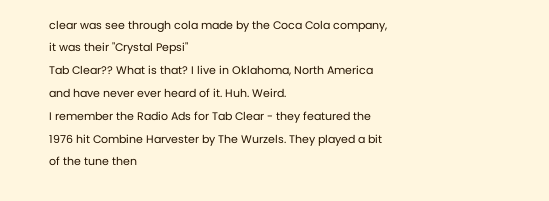clear was see through cola made by the Coca Cola company, it was their "Crystal Pepsi"
Tab Clear?? What is that? I live in Oklahoma, North America and have never ever heard of it. Huh. Weird.
I remember the Radio Ads for Tab Clear - they featured the 1976 hit Combine Harvester by The Wurzels. They played a bit of the tune then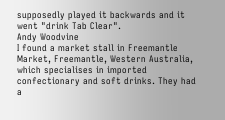supposedly played it backwards and it went "drink Tab Clear".
Andy Woodvine
I found a market stall in Freemantle Market, Freemantle, Western Australia, which specialises in imported confectionary and soft drinks. They had a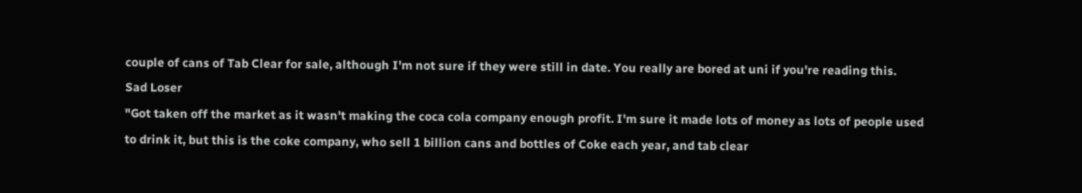couple of cans of Tab Clear for sale, although I'm not sure if they were still in date. You really are bored at uni if you're reading this.
Sad Loser
"Got taken off the market as it wasn't making the coca cola company enough profit. I'm sure it made lots of money as lots of people used to drink it, but this is the coke company, who sell 1 billion cans and bottles of Coke each year, and tab clear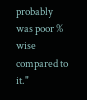probably was poor % wise compared to it."